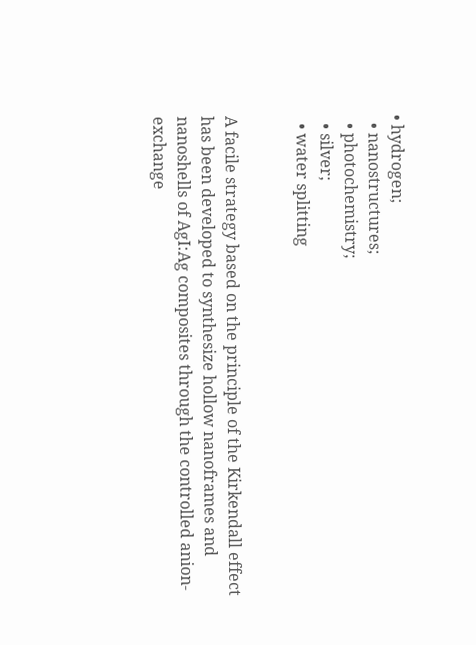• hydrogen;
  • nanostructures;
  • photochemistry;
  • silver;
  • water splitting


A facile strategy based on the principle of the Kirkendall effect has been developed to synthesize hollow nanoframes and nanoshells of AgI:Ag composites through the controlled anion-exchange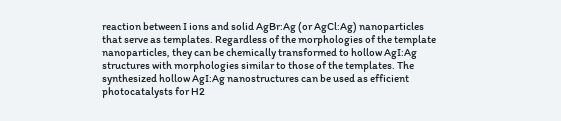reaction between I ions and solid AgBr:Ag (or AgCl:Ag) nanoparticles that serve as templates. Regardless of the morphologies of the template nanoparticles, they can be chemically transformed to hollow AgI:Ag structures with morphologies similar to those of the templates. The synthesized hollow AgI:Ag nanostructures can be used as efficient photocatalysts for H2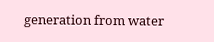generation from water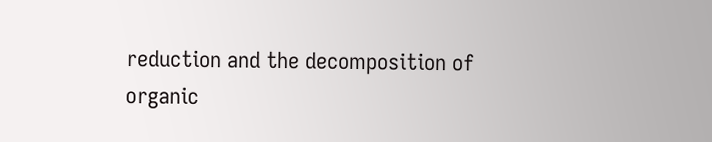reduction and the decomposition of organic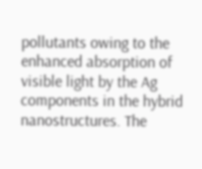pollutants owing to the enhanced absorption of visible light by the Ag components in the hybrid nanostructures. The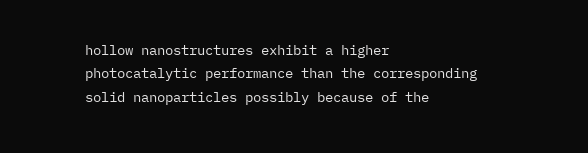hollow nanostructures exhibit a higher photocatalytic performance than the corresponding solid nanoparticles possibly because of the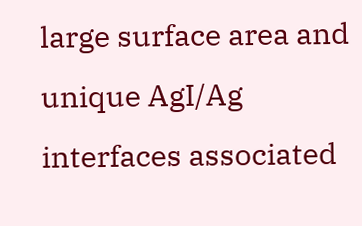large surface area and unique AgI/Ag interfaces associated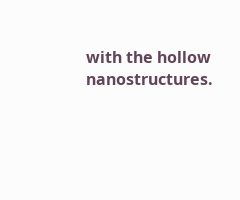with the hollow nanostructures.